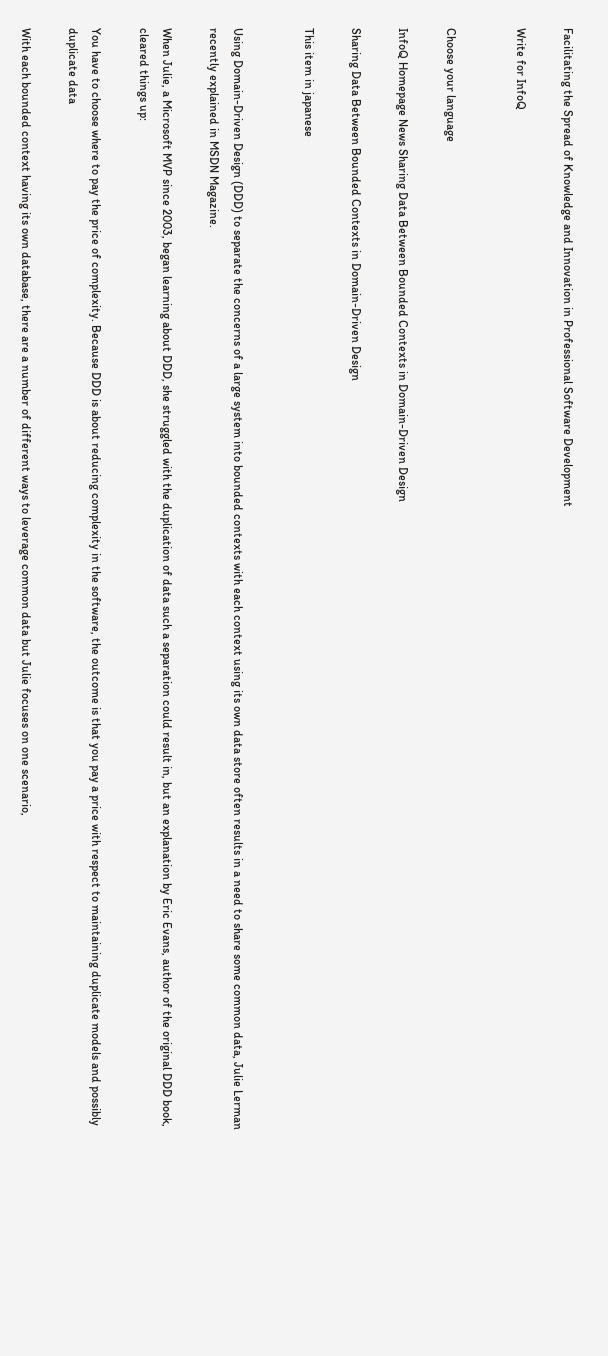Facilitating the Spread of Knowledge and Innovation in Professional Software Development

Write for InfoQ


Choose your language

InfoQ Homepage News Sharing Data Between Bounded Contexts in Domain-Driven Design

Sharing Data Between Bounded Contexts in Domain-Driven Design

This item in japanese


Using Domain-Driven Design (DDD) to separate the concerns of a large system into bounded contexts with each context using its own data store often results in a need to share some common data, Julie Lerman recently explained in MSDN Magazine.

When Julie, a Microsoft MVP since 2003, began learning about DDD, she struggled with the duplication of data such a separation could result in, but an explanation by Eric Evans, author of the original DDD book, cleared things up:

You have to choose where to pay the price of complexity. Because DDD is about reducing complexity in the software, the outcome is that you pay a price with respect to maintaining duplicate models and possibly duplicate data

With each bounded context having its own database, there are a number of different ways to leverage common data but Julie focuses on one scenario,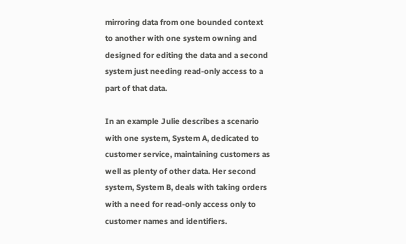mirroring data from one bounded context to another with one system owning and designed for editing the data and a second system just needing read-only access to a part of that data.

In an example Julie describes a scenario with one system, System A, dedicated to customer service, maintaining customers as well as plenty of other data. Her second system, System B, deals with taking orders with a need for read-only access only to customer names and identifiers.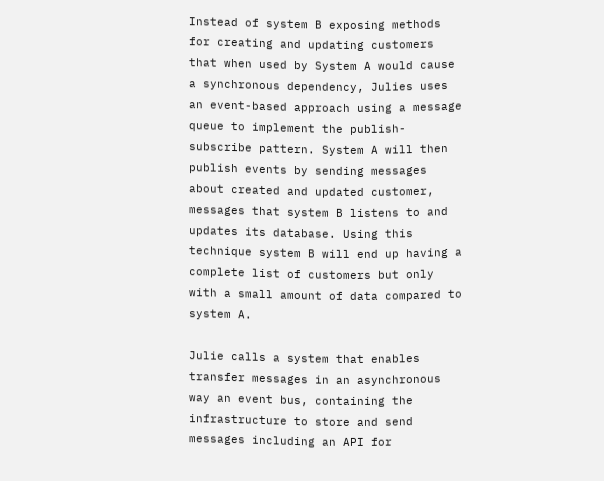Instead of system B exposing methods for creating and updating customers that when used by System A would cause a synchronous dependency, Julies uses an event-based approach using a message queue to implement the publish-subscribe pattern. System A will then publish events by sending messages about created and updated customer, messages that system B listens to and updates its database. Using this technique system B will end up having a complete list of customers but only with a small amount of data compared to system A.

Julie calls a system that enables transfer messages in an asynchronous way an event bus, containing the infrastructure to store and send messages including an API for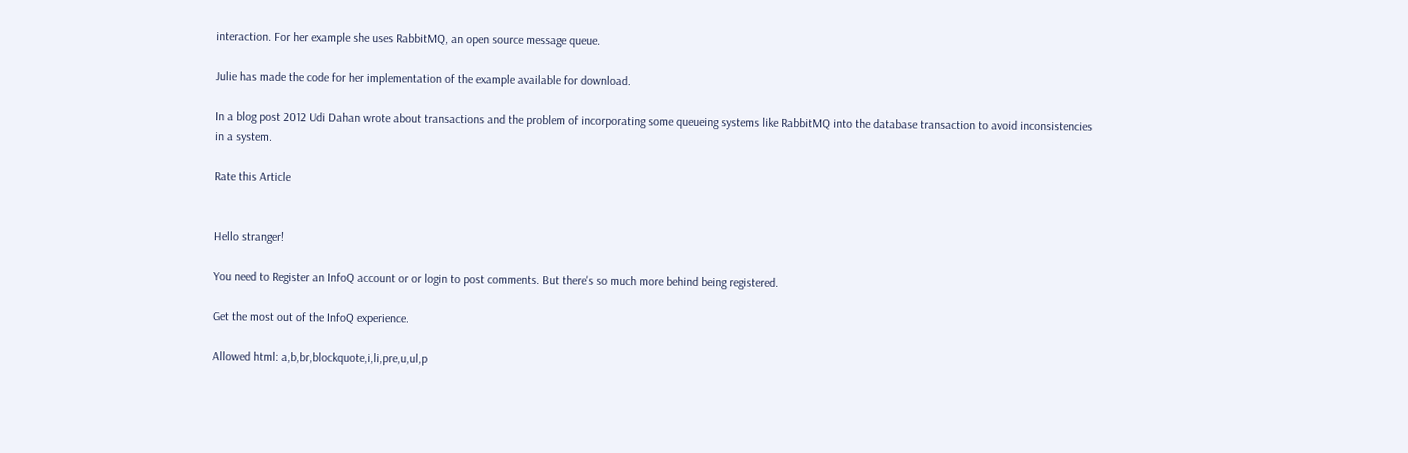interaction. For her example she uses RabbitMQ, an open source message queue.

Julie has made the code for her implementation of the example available for download.

In a blog post 2012 Udi Dahan wrote about transactions and the problem of incorporating some queueing systems like RabbitMQ into the database transaction to avoid inconsistencies in a system.

Rate this Article


Hello stranger!

You need to Register an InfoQ account or or login to post comments. But there's so much more behind being registered.

Get the most out of the InfoQ experience.

Allowed html: a,b,br,blockquote,i,li,pre,u,ul,p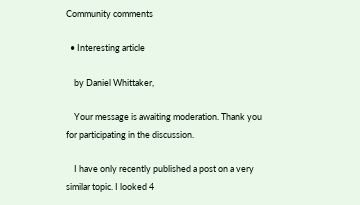Community comments

  • Interesting article

    by Daniel Whittaker,

    Your message is awaiting moderation. Thank you for participating in the discussion.

    I have only recently published a post on a very similar topic. I looked 4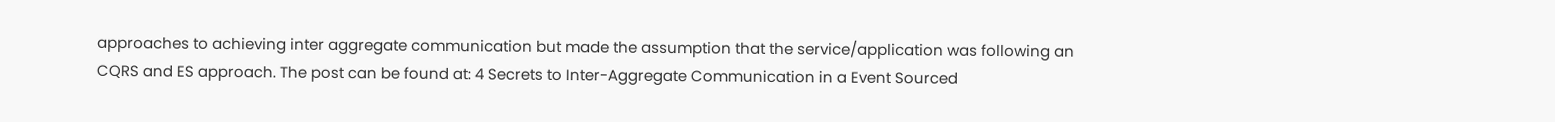approaches to achieving inter aggregate communication but made the assumption that the service/application was following an CQRS and ES approach. The post can be found at: 4 Secrets to Inter-Aggregate Communication in a Event Sourced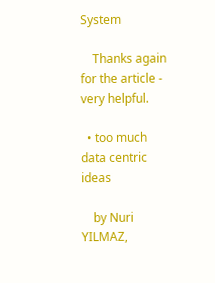System

    Thanks again for the article - very helpful.

  • too much data centric ideas

    by Nuri YILMAZ,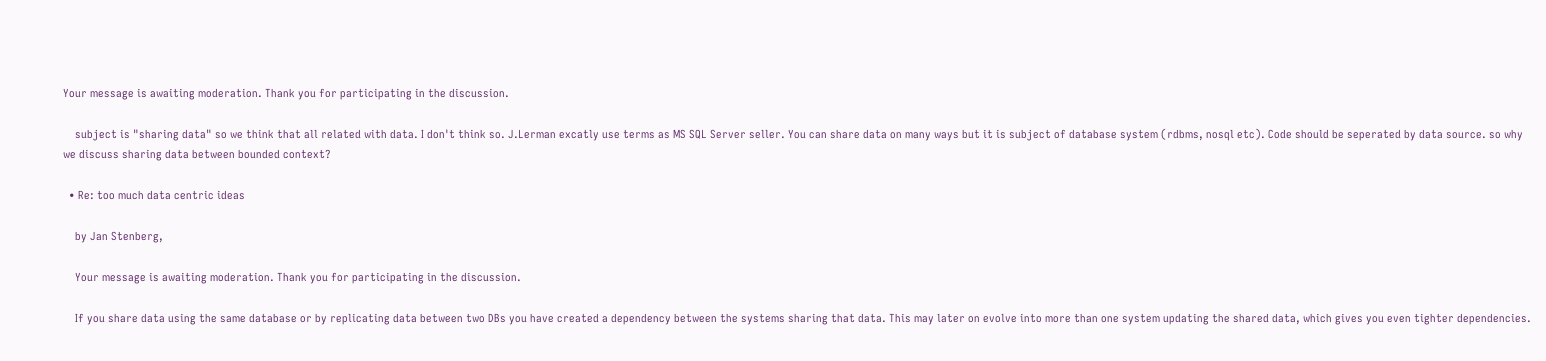Your message is awaiting moderation. Thank you for participating in the discussion.

    subject is "sharing data" so we think that all related with data. I don't think so. J.Lerman excatly use terms as MS SQL Server seller. You can share data on many ways but it is subject of database system (rdbms, nosql etc). Code should be seperated by data source. so why we discuss sharing data between bounded context?

  • Re: too much data centric ideas

    by Jan Stenberg,

    Your message is awaiting moderation. Thank you for participating in the discussion.

    If you share data using the same database or by replicating data between two DBs you have created a dependency between the systems sharing that data. This may later on evolve into more than one system updating the shared data, which gives you even tighter dependencies.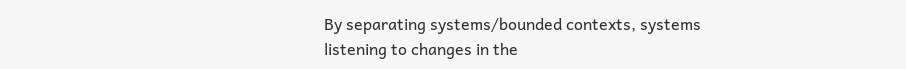By separating systems/bounded contexts, systems listening to changes in the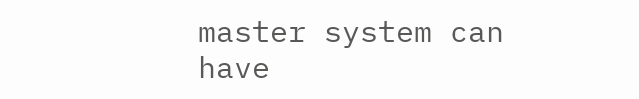master system can have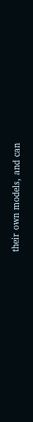their own models, and can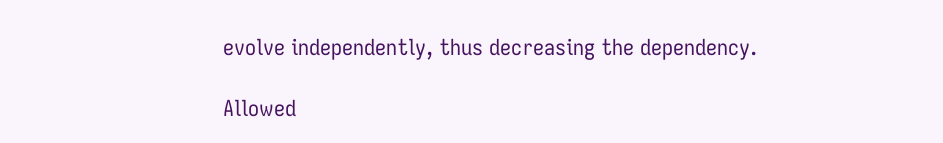evolve independently, thus decreasing the dependency.

Allowed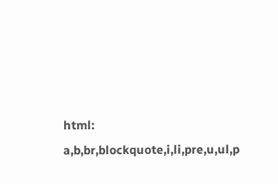html: a,b,br,blockquote,i,li,pre,u,ul,p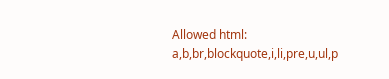Allowed html: a,b,br,blockquote,i,li,pre,u,ul,p